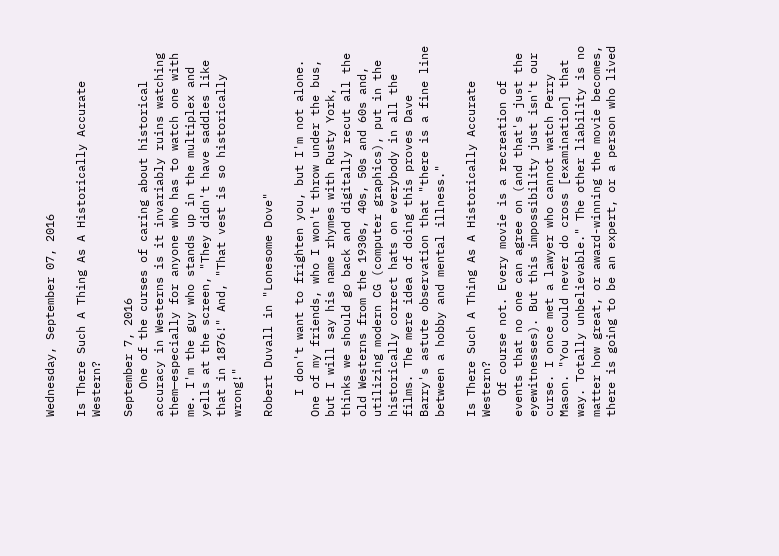Wednesday, September 07, 2016

Is There Such A Thing As A Historically Accurate Western?

September 7, 2016
    One of the curses of caring about historical accuracy in Westerns is it invariably ruins watching them—especially for anyone who has to watch one with me. I'm the guy who stands up in the multiplex and yells at the screen, "They didn't have saddles like that in 1876!" And, "That vest is so historically wrong!"

Robert Duvall in "Lonesome Dove"

   I don't want to frighten you, but I'm not alone. One of my friends, who I won't throw under the bus, but I will say his name rhymes with Rusty York, thinks we should go back and digitally recut all the old Westerns from the 1930s, 40s, 50s and 60s and, utilizing modern CG (computer graphics), put in the historically correct hats on everybody in all the films. The mere idea of doing this proves Dave Barry's astute observation that "there is a fine line between a hobby and mental illness."

Is There Such A Thing As A Historically Accurate Western?
   Of course not. Every movie is a recreation of events that no one can agree on (and that's just the eyewitnesses). But this impossibility just isn't our curse. I once met a lawyer who cannot watch Perry Mason. "You could never do cross [examination] that way. Totally unbelievable." The other liability is no matter how great, or award-winning the movie becomes, there is going to be an expert, or a person who lived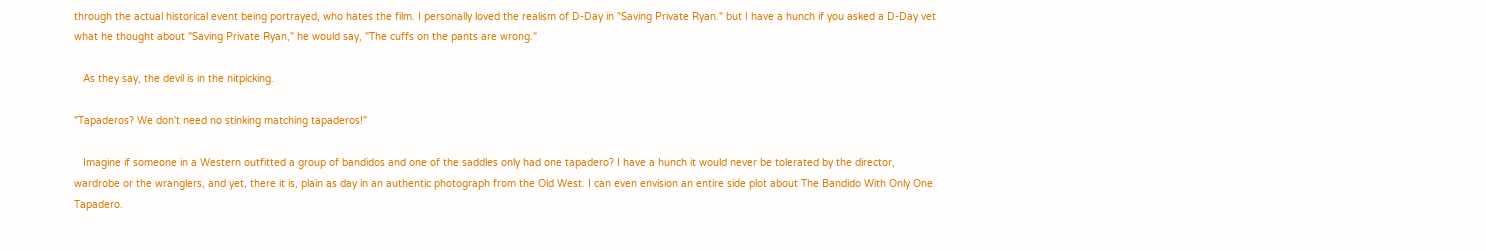through the actual historical event being portrayed, who hates the film. I personally loved the realism of D-Day in "Saving Private Ryan." but I have a hunch if you asked a D-Day vet what he thought about "Saving Private Ryan," he would say, "The cuffs on the pants are wrong."

   As they say, the devil is in the nitpicking.

"Tapaderos? We don't need no stinking matching tapaderos!"

   Imagine if someone in a Western outfitted a group of bandidos and one of the saddles only had one tapadero? I have a hunch it would never be tolerated by the director, wardrobe or the wranglers, and yet, there it is, plain as day in an authentic photograph from the Old West. I can even envision an entire side plot about The Bandido With Only One Tapadero.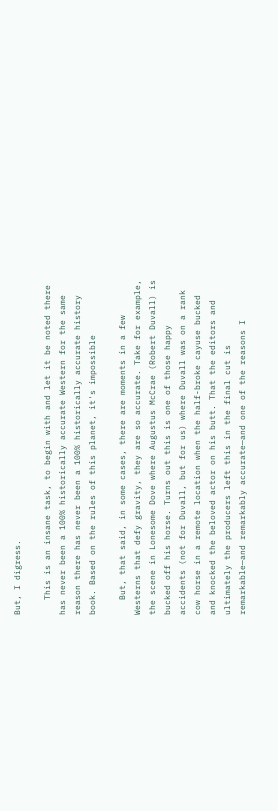But, I digress.

   This is an insane task, to begin with and let it be noted there has never been a 100% historically accurate Western for the same reason there has never been a 100% historically accurate history book. Based on the rules of this planet, it's impossible

   But, that said, in some cases, there are moments in a few Westerns that defy gravity, they are so accurate. Take for example, the scene in Lonesome Dove where Augustus McCrae (Robert Duvall) is bucked off his horse. Turns out this is one of those happy accidents (not for Duvall, but for us) where Duvall was on a rank cow horse in a remote location when the half-broke cayuse bucked and knocked the beloved actor on his butt. That the editors and ultimately the producers left this in the final cut is remarkable—and remarkably accurate—and one of the reasons I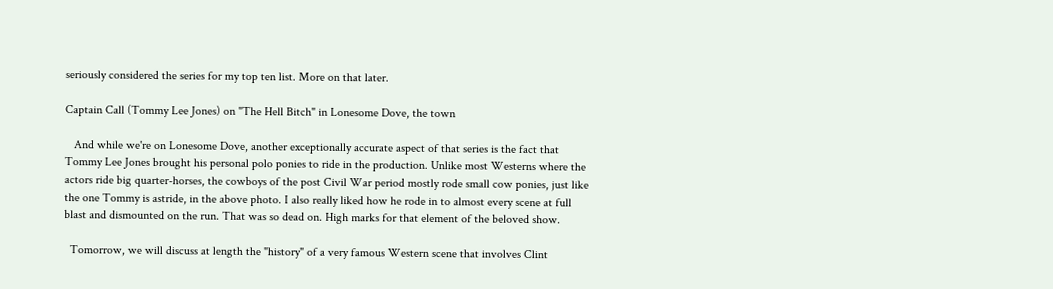seriously considered the series for my top ten list. More on that later.

Captain Call (Tommy Lee Jones) on "The Hell Bitch" in Lonesome Dove, the town

   And while we're on Lonesome Dove, another exceptionally accurate aspect of that series is the fact that Tommy Lee Jones brought his personal polo ponies to ride in the production. Unlike most Westerns where the actors ride big quarter-horses, the cowboys of the post Civil War period mostly rode small cow ponies, just like the one Tommy is astride, in the above photo. I also really liked how he rode in to almost every scene at full blast and dismounted on the run. That was so dead on. High marks for that element of the beloved show.

  Tomorrow, we will discuss at length the "history" of a very famous Western scene that involves Clint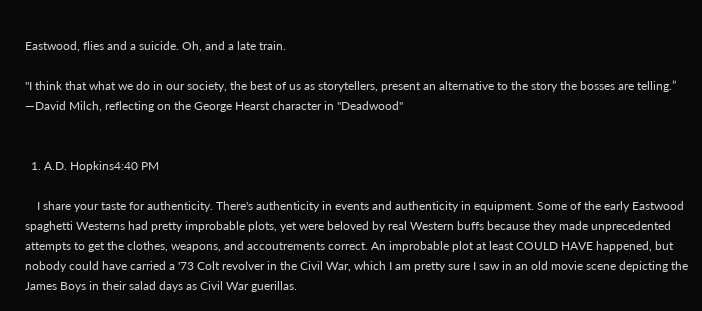Eastwood, flies and a suicide. Oh, and a late train.

"I think that what we do in our society, the best of us as storytellers, present an alternative to the story the bosses are telling.”
—David Milch, reflecting on the George Hearst character in "Deadwood"


  1. A.D. Hopkins4:40 PM

    I share your taste for authenticity. There's authenticity in events and authenticity in equipment. Some of the early Eastwood spaghetti Westerns had pretty improbable plots, yet were beloved by real Western buffs because they made unprecedented attempts to get the clothes, weapons, and accoutrements correct. An improbable plot at least COULD HAVE happened, but nobody could have carried a '73 Colt revolver in the Civil War, which I am pretty sure I saw in an old movie scene depicting the James Boys in their salad days as Civil War guerillas.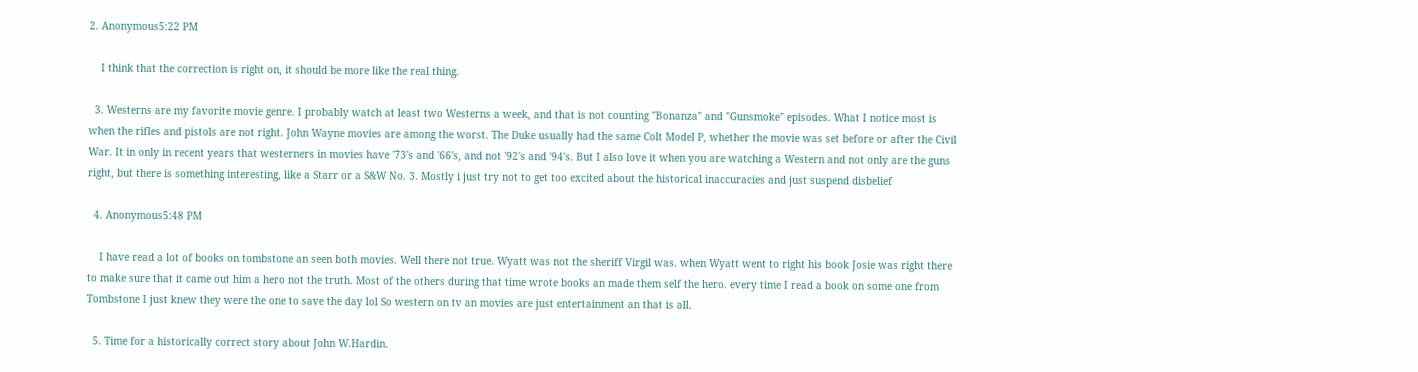2. Anonymous5:22 PM

    I think that the correction is right on, it should be more like the real thing.

  3. Westerns are my favorite movie genre. I probably watch at least two Westerns a week, and that is not counting "Bonanza" and "Gunsmoke" episodes. What I notice most is when the rifles and pistols are not right. John Wayne movies are among the worst. The Duke usually had the same Colt Model P, whether the movie was set before or after the Civil War. It in only in recent years that westerners in movies have '73's and '66's, and not '92's and '94's. But I also love it when you are watching a Western and not only are the guns right, but there is something interesting, like a Starr or a S&W No. 3. Mostly i just try not to get too excited about the historical inaccuracies and just suspend disbelief

  4. Anonymous5:48 PM

    I have read a lot of books on tombstone an seen both movies. Well there not true. Wyatt was not the sheriff Virgil was. when Wyatt went to right his book Josie was right there to make sure that it came out him a hero not the truth. Most of the others during that time wrote books an made them self the hero. every time I read a book on some one from Tombstone I just knew they were the one to save the day lol So western on tv an movies are just entertainment an that is all.

  5. Time for a historically correct story about John W.Hardin.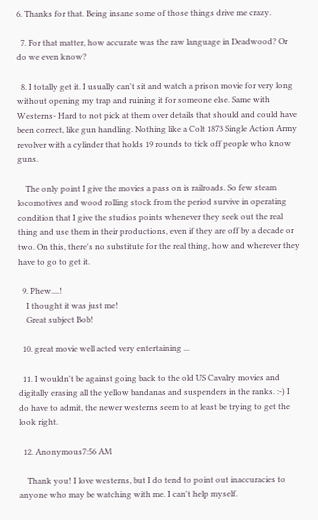6. Thanks for that. Being insane some of those things drive me crazy.

  7. For that matter, how accurate was the raw language in Deadwood? Or do we even know?

  8. I totally get it. I usually can't sit and watch a prison movie for very long without opening my trap and ruining it for someone else. Same with Westerns- Hard to not pick at them over details that should and could have been correct, like gun handling. Nothing like a Colt 1873 Single Action Army revolver with a cylinder that holds 19 rounds to tick off people who know guns.

    The only point I give the movies a pass on is railroads. So few steam locomotives and wood rolling stock from the period survive in operating condition that I give the studios points whenever they seek out the real thing and use them in their productions, even if they are off by a decade or two. On this, there's no substitute for the real thing, how and wherever they have to go to get it.

  9. Phew....!
    I thought it was just me!
    Great subject Bob!

  10. great movie well acted very entertaining ...

  11. I wouldn't be against going back to the old US Cavalry movies and digitally erasing all the yellow bandanas and suspenders in the ranks. :-) I do have to admit, the newer westerns seem to at least be trying to get the look right.

  12. Anonymous7:56 AM

    Thank you! I love westerns, but I do tend to point out inaccuracies to anyone who may be watching with me. I can't help myself.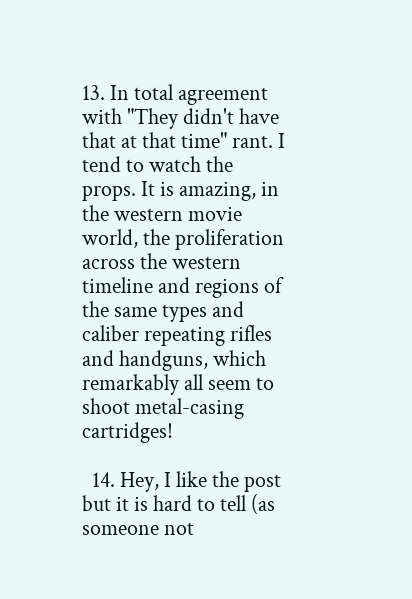13. In total agreement with "They didn't have that at that time" rant. I tend to watch the props. It is amazing, in the western movie world, the proliferation across the western timeline and regions of the same types and caliber repeating rifles and handguns, which remarkably all seem to shoot metal-casing cartridges!

  14. Hey, I like the post but it is hard to tell (as someone not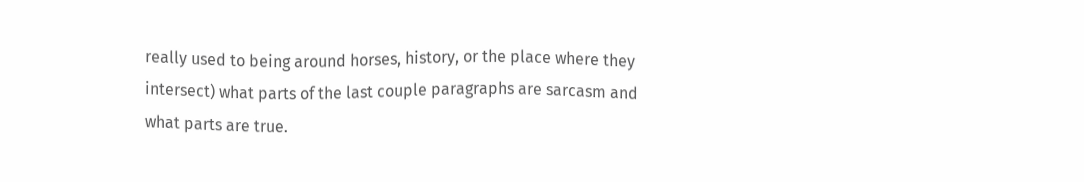really used to being around horses, history, or the place where they intersect) what parts of the last couple paragraphs are sarcasm and what parts are true.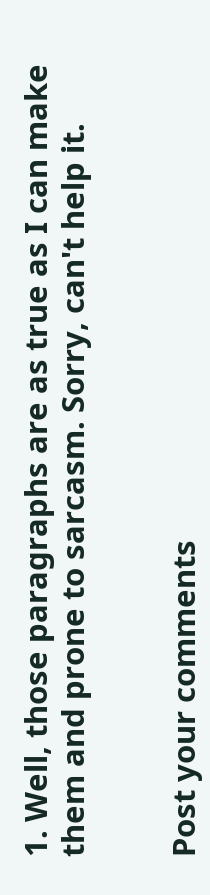1. Well, those paragraphs are as true as I can make them and prone to sarcasm. Sorry, can't help it.


Post your comments